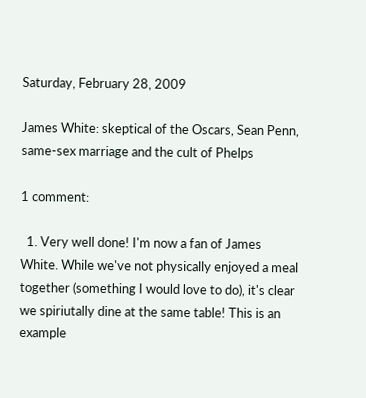Saturday, February 28, 2009

James White: skeptical of the Oscars, Sean Penn, same-sex marriage and the cult of Phelps

1 comment:

  1. Very well done! I'm now a fan of James White. While we've not physically enjoyed a meal together (something I would love to do), it's clear we spiriutally dine at the same table! This is an example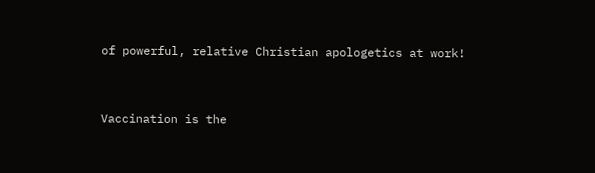of powerful, relative Christian apologetics at work!


Vaccination is the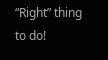“Right” thing to do!